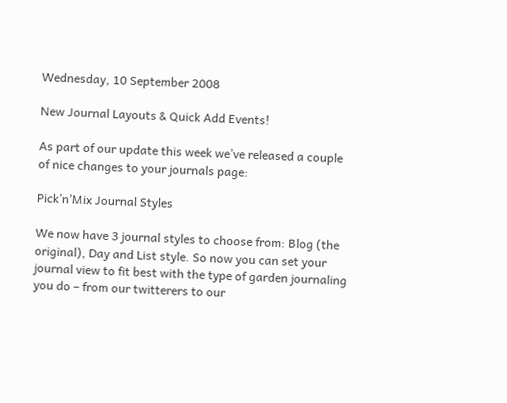Wednesday, 10 September 2008

New Journal Layouts & Quick Add Events!

As part of our update this week we’ve released a couple of nice changes to your journals page:

Pick’n’Mix Journal Styles

We now have 3 journal styles to choose from: Blog (the original), Day and List style. So now you can set your journal view to fit best with the type of garden journaling you do – from our twitterers to our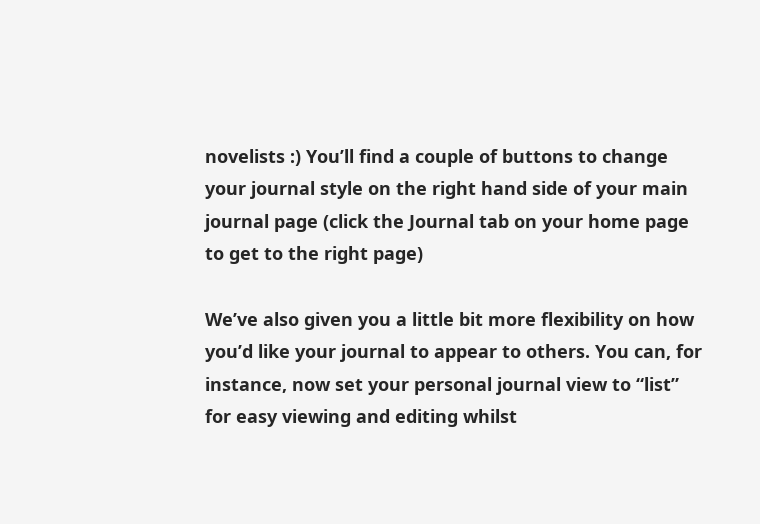novelists :) You’ll find a couple of buttons to change your journal style on the right hand side of your main journal page (click the Journal tab on your home page to get to the right page)

We’ve also given you a little bit more flexibility on how you’d like your journal to appear to others. You can, for instance, now set your personal journal view to “list” for easy viewing and editing whilst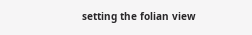setting the folian view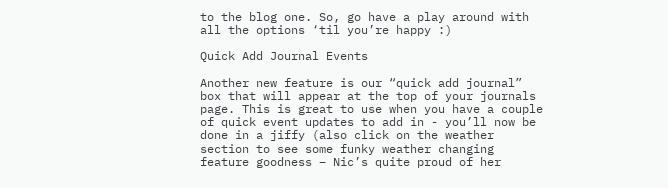to the blog one. So, go have a play around with all the options ‘til you’re happy :)

Quick Add Journal Events

Another new feature is our “quick add journal” box that will appear at the top of your journals page. This is great to use when you have a couple of quick event updates to add in - you’ll now be done in a jiffy (also click on the weather section to see some funky weather changing feature goodness – Nic’s quite proud of her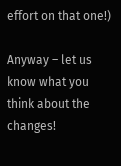effort on that one!)

Anyway – let us know what you think about the changes!